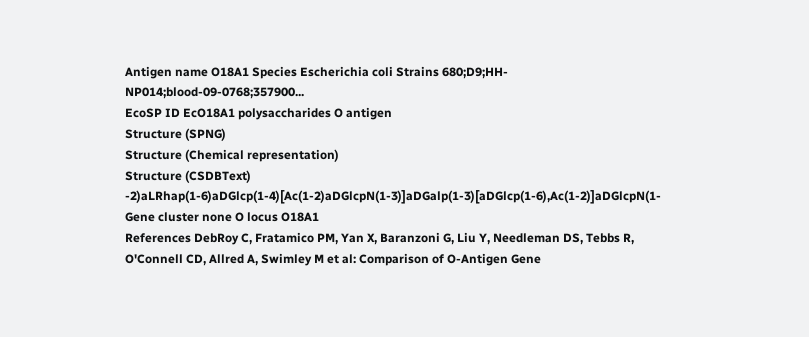Antigen name O18A1 Species Escherichia coli Strains 680;D9;HH-NP014;blood-09-0768;357900...
EcoSP ID EcO18A1 polysaccharides O antigen
Structure (SPNG)
Structure (Chemical representation)
Structure (CSDBText) -2)aLRhap(1-6)aDGlcp(1-4)[Ac(1-2)aDGlcpN(1-3)]aDGalp(1-3)[aDGlcp(1-6),Ac(1-2)]aDGlcpN(1-
Gene cluster none O locus O18A1
References DebRoy C, Fratamico PM, Yan X, Baranzoni G, Liu Y, Needleman DS, Tebbs R, O'Connell CD, Allred A, Swimley M et al: Comparison of O-Antigen Gene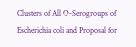Clusters of All O-Serogroups of Escherichia coli and Proposal for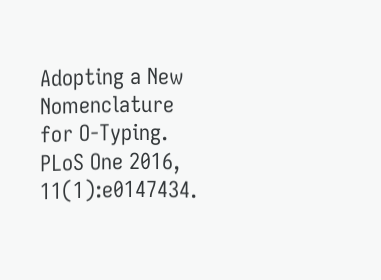Adopting a New Nomenclature for O-Typing. PLoS One 2016, 11(1):e0147434.